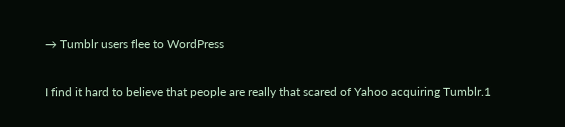→ Tumblr users flee to WordPress

I find it hard to believe that people are really that scared of Yahoo acquiring Tumblr.1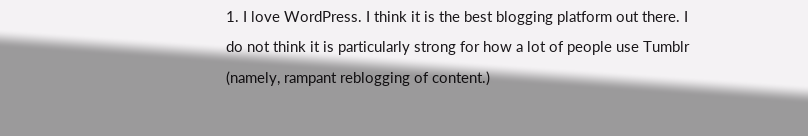1. I love WordPress. I think it is the best blogging platform out there. I do not think it is particularly strong for how a lot of people use Tumblr (namely, rampant reblogging of content.)